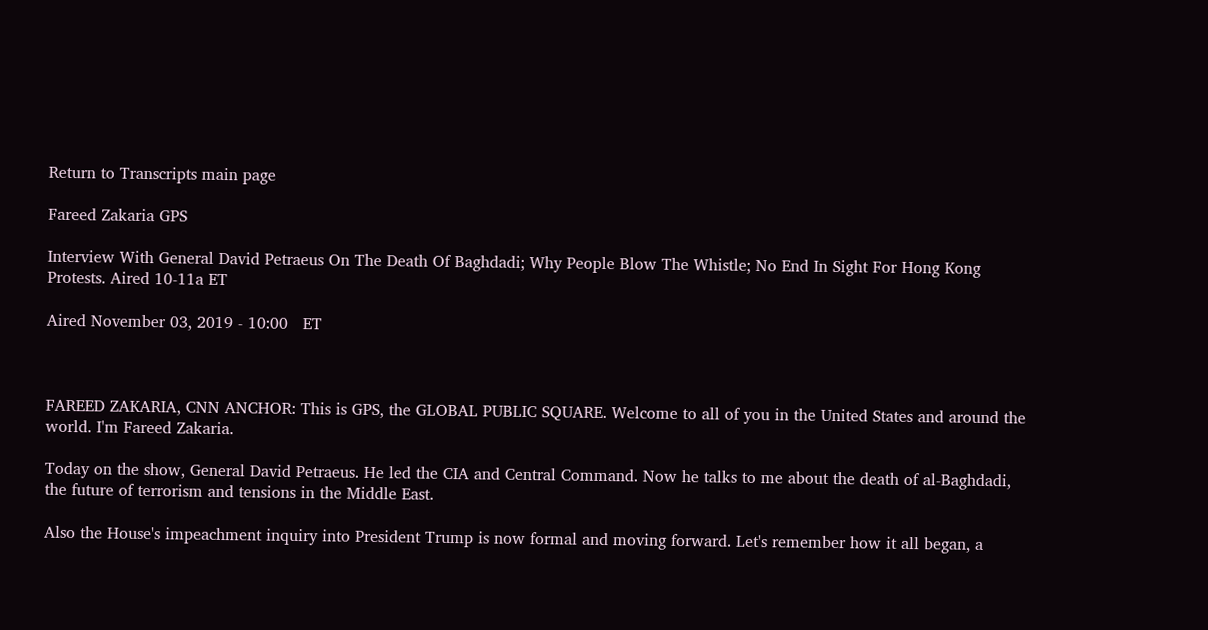Return to Transcripts main page

Fareed Zakaria GPS

Interview With General David Petraeus On The Death Of Baghdadi; Why People Blow The Whistle; No End In Sight For Hong Kong Protests. Aired 10-11a ET

Aired November 03, 2019 - 10:00   ET



FAREED ZAKARIA, CNN ANCHOR: This is GPS, the GLOBAL PUBLIC SQUARE. Welcome to all of you in the United States and around the world. I'm Fareed Zakaria.

Today on the show, General David Petraeus. He led the CIA and Central Command. Now he talks to me about the death of al-Baghdadi, the future of terrorism and tensions in the Middle East.

Also the House's impeachment inquiry into President Trump is now formal and moving forward. Let's remember how it all began, a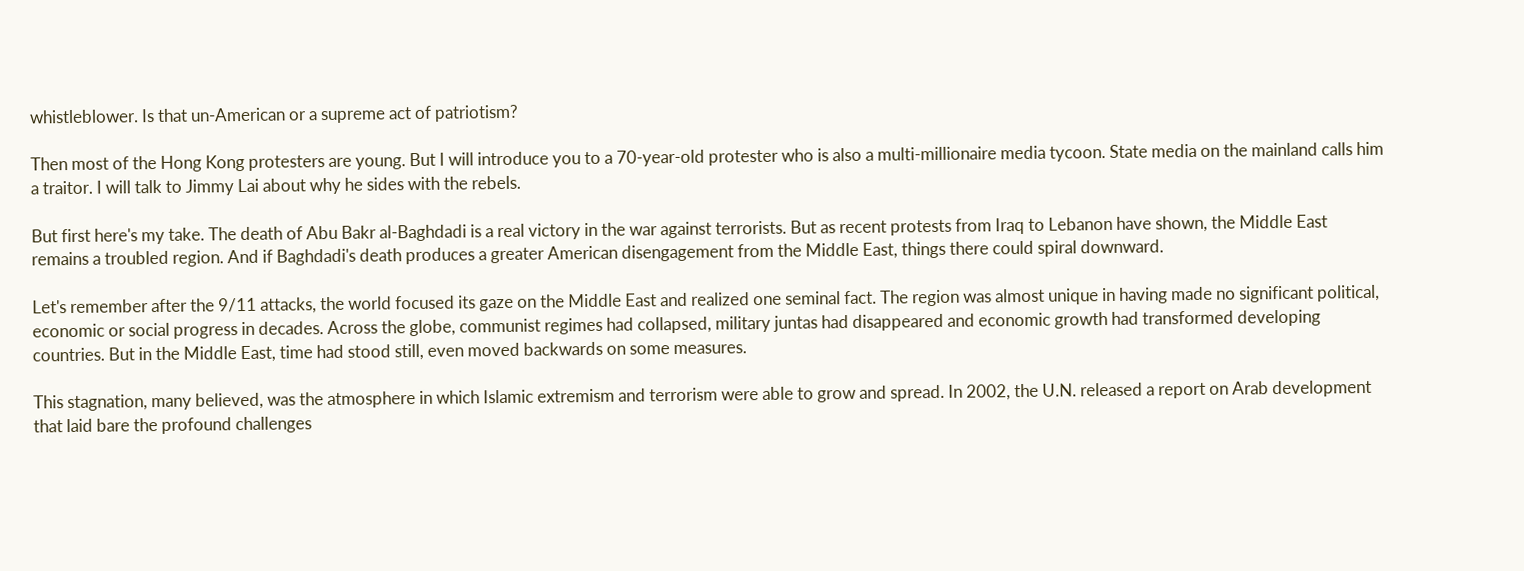whistleblower. Is that un-American or a supreme act of patriotism?

Then most of the Hong Kong protesters are young. But I will introduce you to a 70-year-old protester who is also a multi-millionaire media tycoon. State media on the mainland calls him a traitor. I will talk to Jimmy Lai about why he sides with the rebels.

But first here's my take. The death of Abu Bakr al-Baghdadi is a real victory in the war against terrorists. But as recent protests from Iraq to Lebanon have shown, the Middle East remains a troubled region. And if Baghdadi's death produces a greater American disengagement from the Middle East, things there could spiral downward.

Let's remember after the 9/11 attacks, the world focused its gaze on the Middle East and realized one seminal fact. The region was almost unique in having made no significant political, economic or social progress in decades. Across the globe, communist regimes had collapsed, military juntas had disappeared and economic growth had transformed developing countries. But in the Middle East, time had stood still, even moved backwards on some measures.

This stagnation, many believed, was the atmosphere in which Islamic extremism and terrorism were able to grow and spread. In 2002, the U.N. released a report on Arab development that laid bare the profound challenges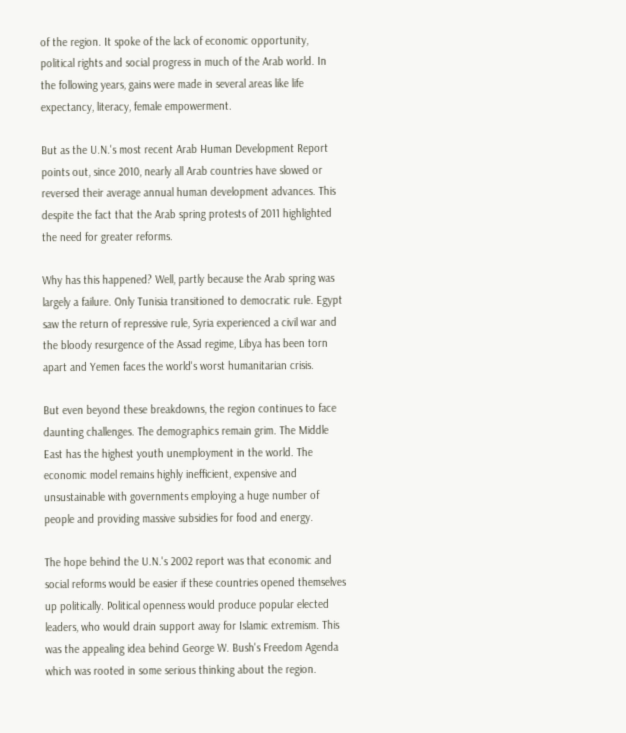of the region. It spoke of the lack of economic opportunity, political rights and social progress in much of the Arab world. In the following years, gains were made in several areas like life expectancy, literacy, female empowerment.

But as the U.N.'s most recent Arab Human Development Report points out, since 2010, nearly all Arab countries have slowed or reversed their average annual human development advances. This despite the fact that the Arab spring protests of 2011 highlighted the need for greater reforms.

Why has this happened? Well, partly because the Arab spring was largely a failure. Only Tunisia transitioned to democratic rule. Egypt saw the return of repressive rule, Syria experienced a civil war and the bloody resurgence of the Assad regime, Libya has been torn apart and Yemen faces the world's worst humanitarian crisis.

But even beyond these breakdowns, the region continues to face daunting challenges. The demographics remain grim. The Middle East has the highest youth unemployment in the world. The economic model remains highly inefficient, expensive and unsustainable with governments employing a huge number of people and providing massive subsidies for food and energy.

The hope behind the U.N.'s 2002 report was that economic and social reforms would be easier if these countries opened themselves up politically. Political openness would produce popular elected leaders, who would drain support away for Islamic extremism. This was the appealing idea behind George W. Bush's Freedom Agenda which was rooted in some serious thinking about the region.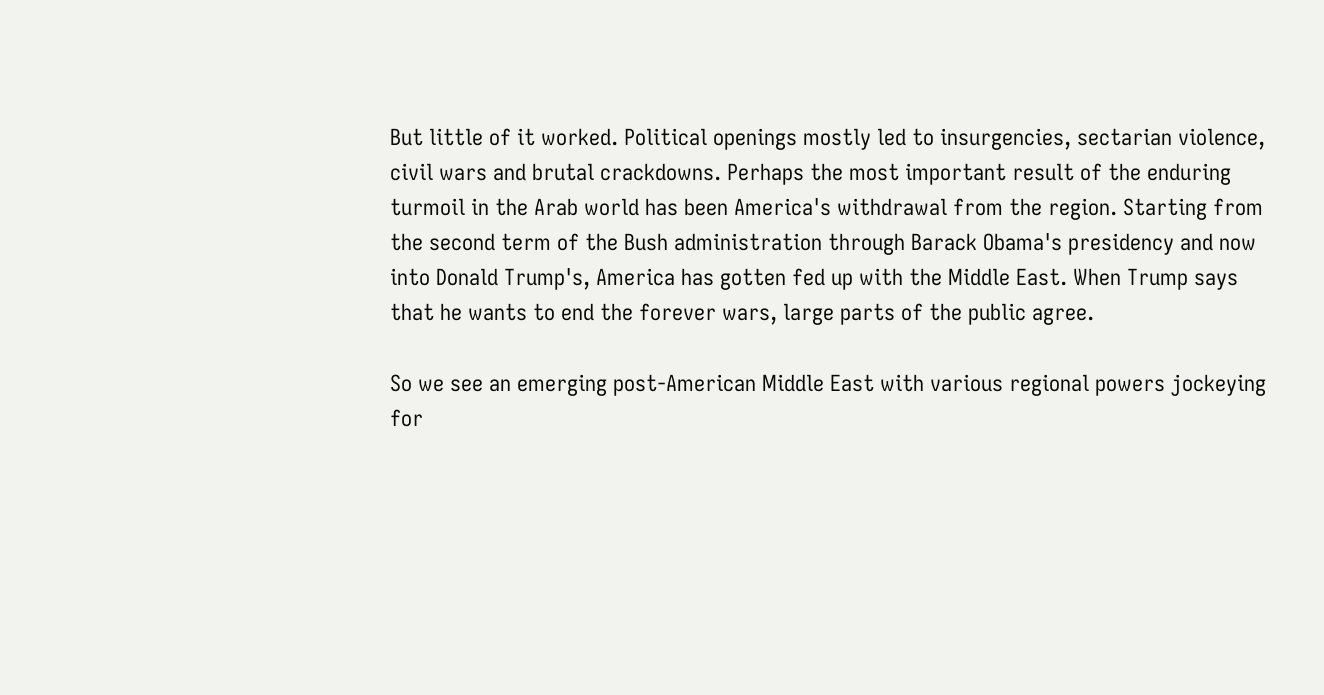But little of it worked. Political openings mostly led to insurgencies, sectarian violence, civil wars and brutal crackdowns. Perhaps the most important result of the enduring turmoil in the Arab world has been America's withdrawal from the region. Starting from the second term of the Bush administration through Barack Obama's presidency and now into Donald Trump's, America has gotten fed up with the Middle East. When Trump says that he wants to end the forever wars, large parts of the public agree.

So we see an emerging post-American Middle East with various regional powers jockeying for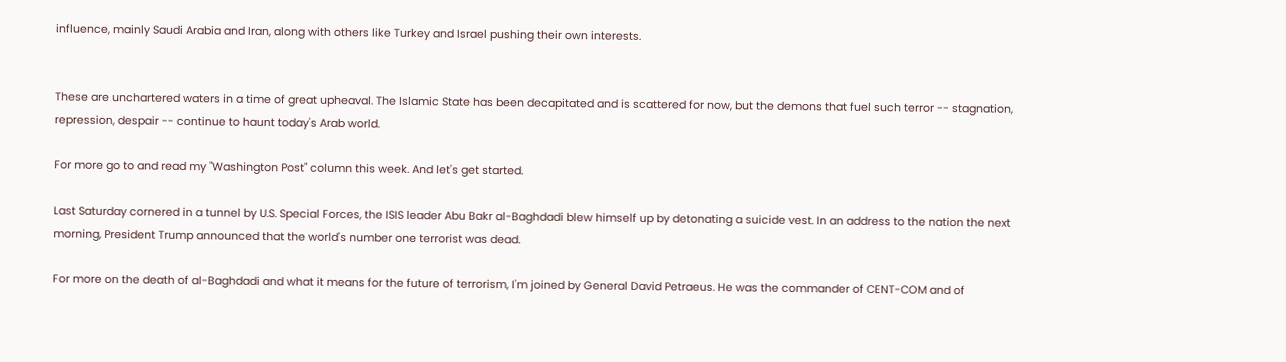influence, mainly Saudi Arabia and Iran, along with others like Turkey and Israel pushing their own interests.


These are unchartered waters in a time of great upheaval. The Islamic State has been decapitated and is scattered for now, but the demons that fuel such terror -- stagnation, repression, despair -- continue to haunt today's Arab world.

For more go to and read my "Washington Post" column this week. And let's get started.

Last Saturday cornered in a tunnel by U.S. Special Forces, the ISIS leader Abu Bakr al-Baghdadi blew himself up by detonating a suicide vest. In an address to the nation the next morning, President Trump announced that the world's number one terrorist was dead.

For more on the death of al-Baghdadi and what it means for the future of terrorism, I'm joined by General David Petraeus. He was the commander of CENT-COM and of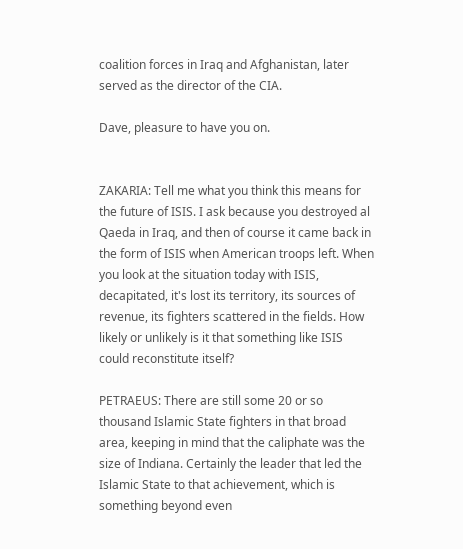coalition forces in Iraq and Afghanistan, later served as the director of the CIA.

Dave, pleasure to have you on.


ZAKARIA: Tell me what you think this means for the future of ISIS. I ask because you destroyed al Qaeda in Iraq, and then of course it came back in the form of ISIS when American troops left. When you look at the situation today with ISIS, decapitated, it's lost its territory, its sources of revenue, its fighters scattered in the fields. How likely or unlikely is it that something like ISIS could reconstitute itself?

PETRAEUS: There are still some 20 or so thousand Islamic State fighters in that broad area, keeping in mind that the caliphate was the size of Indiana. Certainly the leader that led the Islamic State to that achievement, which is something beyond even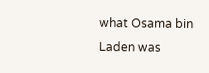what Osama bin Laden was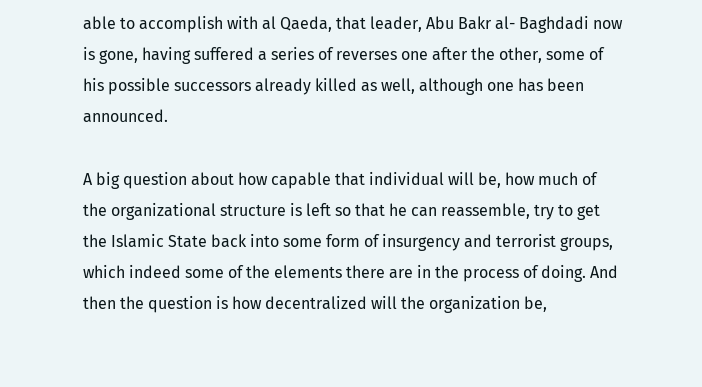able to accomplish with al Qaeda, that leader, Abu Bakr al- Baghdadi now is gone, having suffered a series of reverses one after the other, some of his possible successors already killed as well, although one has been announced.

A big question about how capable that individual will be, how much of the organizational structure is left so that he can reassemble, try to get the Islamic State back into some form of insurgency and terrorist groups, which indeed some of the elements there are in the process of doing. And then the question is how decentralized will the organization be,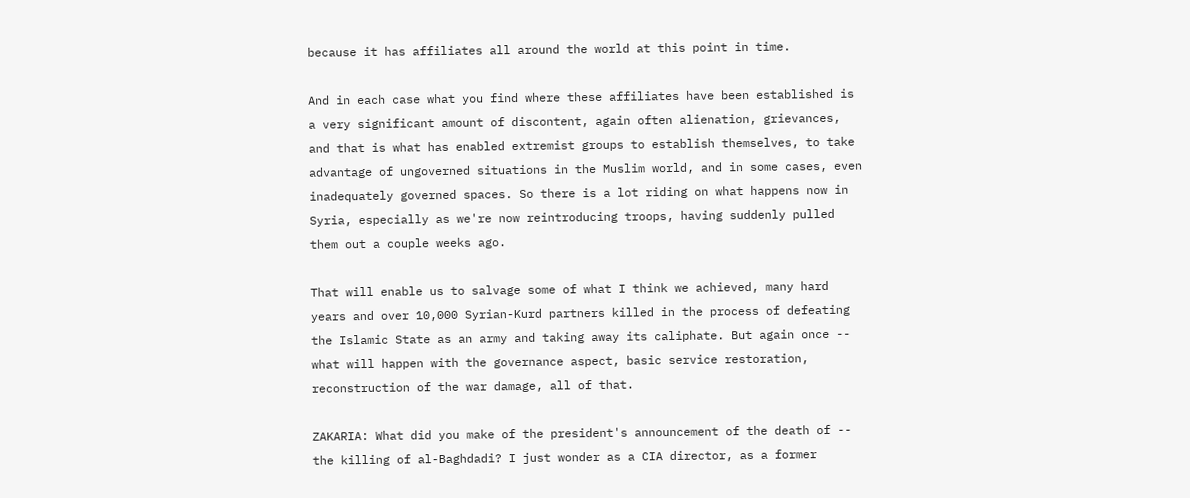because it has affiliates all around the world at this point in time.

And in each case what you find where these affiliates have been established is a very significant amount of discontent, again often alienation, grievances, and that is what has enabled extremist groups to establish themselves, to take advantage of ungoverned situations in the Muslim world, and in some cases, even inadequately governed spaces. So there is a lot riding on what happens now in Syria, especially as we're now reintroducing troops, having suddenly pulled them out a couple weeks ago.

That will enable us to salvage some of what I think we achieved, many hard years and over 10,000 Syrian-Kurd partners killed in the process of defeating the Islamic State as an army and taking away its caliphate. But again once -- what will happen with the governance aspect, basic service restoration, reconstruction of the war damage, all of that.

ZAKARIA: What did you make of the president's announcement of the death of -- the killing of al-Baghdadi? I just wonder as a CIA director, as a former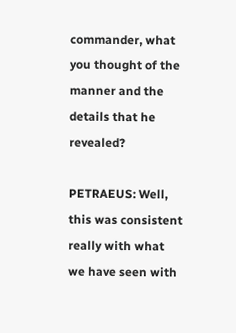commander, what you thought of the manner and the details that he revealed?

PETRAEUS: Well, this was consistent really with what we have seen with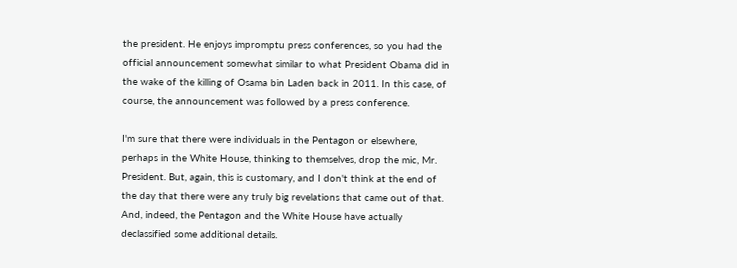the president. He enjoys impromptu press conferences, so you had the official announcement somewhat similar to what President Obama did in the wake of the killing of Osama bin Laden back in 2011. In this case, of course, the announcement was followed by a press conference.

I'm sure that there were individuals in the Pentagon or elsewhere, perhaps in the White House, thinking to themselves, drop the mic, Mr. President. But, again, this is customary, and I don't think at the end of the day that there were any truly big revelations that came out of that. And, indeed, the Pentagon and the White House have actually declassified some additional details.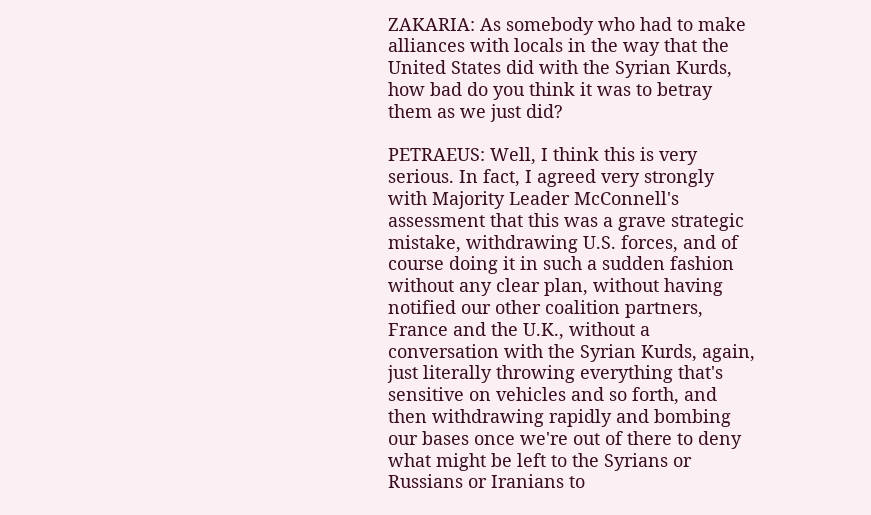ZAKARIA: As somebody who had to make alliances with locals in the way that the United States did with the Syrian Kurds, how bad do you think it was to betray them as we just did?

PETRAEUS: Well, I think this is very serious. In fact, I agreed very strongly with Majority Leader McConnell's assessment that this was a grave strategic mistake, withdrawing U.S. forces, and of course doing it in such a sudden fashion without any clear plan, without having notified our other coalition partners, France and the U.K., without a conversation with the Syrian Kurds, again, just literally throwing everything that's sensitive on vehicles and so forth, and then withdrawing rapidly and bombing our bases once we're out of there to deny what might be left to the Syrians or Russians or Iranians to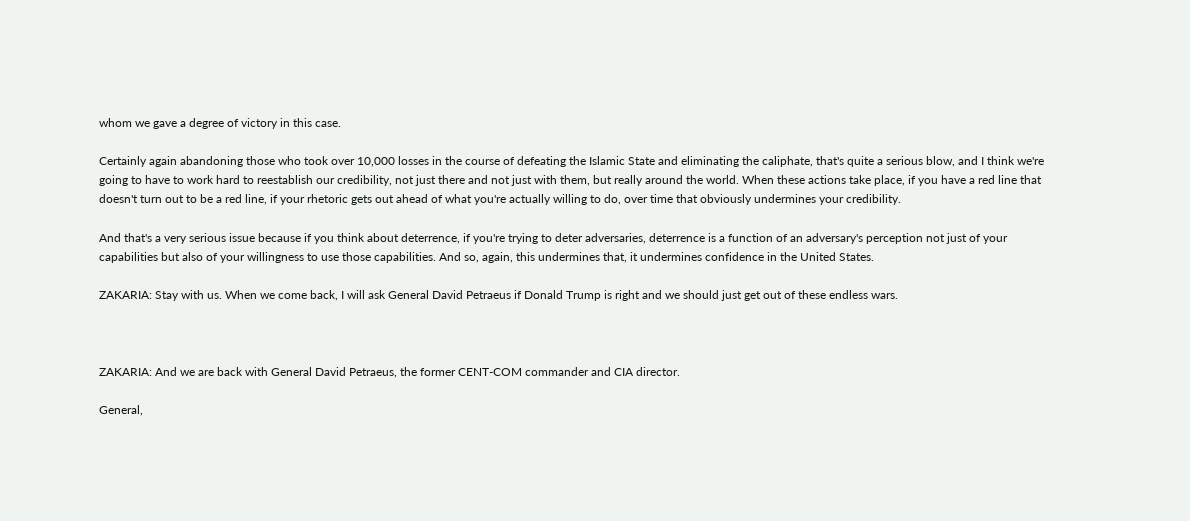whom we gave a degree of victory in this case.

Certainly again abandoning those who took over 10,000 losses in the course of defeating the Islamic State and eliminating the caliphate, that's quite a serious blow, and I think we're going to have to work hard to reestablish our credibility, not just there and not just with them, but really around the world. When these actions take place, if you have a red line that doesn't turn out to be a red line, if your rhetoric gets out ahead of what you're actually willing to do, over time that obviously undermines your credibility.

And that's a very serious issue because if you think about deterrence, if you're trying to deter adversaries, deterrence is a function of an adversary's perception not just of your capabilities but also of your willingness to use those capabilities. And so, again, this undermines that, it undermines confidence in the United States.

ZAKARIA: Stay with us. When we come back, I will ask General David Petraeus if Donald Trump is right and we should just get out of these endless wars.



ZAKARIA: And we are back with General David Petraeus, the former CENT-COM commander and CIA director.

General,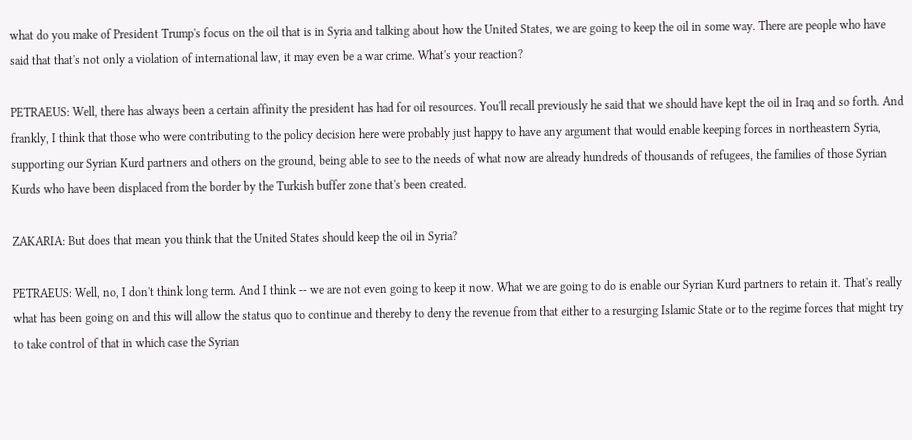what do you make of President Trump's focus on the oil that is in Syria and talking about how the United States, we are going to keep the oil in some way. There are people who have said that that's not only a violation of international law, it may even be a war crime. What's your reaction?

PETRAEUS: Well, there has always been a certain affinity the president has had for oil resources. You'll recall previously he said that we should have kept the oil in Iraq and so forth. And frankly, I think that those who were contributing to the policy decision here were probably just happy to have any argument that would enable keeping forces in northeastern Syria, supporting our Syrian Kurd partners and others on the ground, being able to see to the needs of what now are already hundreds of thousands of refugees, the families of those Syrian Kurds who have been displaced from the border by the Turkish buffer zone that's been created.

ZAKARIA: But does that mean you think that the United States should keep the oil in Syria?

PETRAEUS: Well, no, I don't think long term. And I think -- we are not even going to keep it now. What we are going to do is enable our Syrian Kurd partners to retain it. That's really what has been going on and this will allow the status quo to continue and thereby to deny the revenue from that either to a resurging Islamic State or to the regime forces that might try to take control of that in which case the Syrian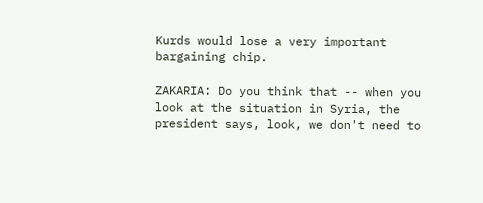Kurds would lose a very important bargaining chip.

ZAKARIA: Do you think that -- when you look at the situation in Syria, the president says, look, we don't need to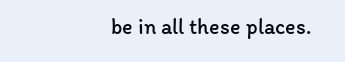be in all these places.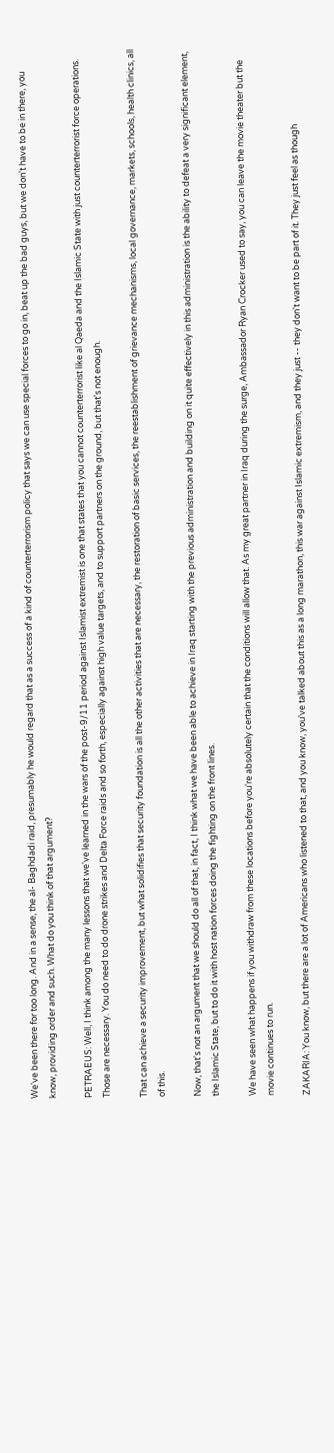We've been there for too long. And in a sense, the al- Baghdadi raid, presumably he would regard that as a success of a kind of counterterrorism policy that says we can use special forces to go in, beat up the bad guys, but we don't have to be in there, you know, providing order and such. What do you think of that argument?

PETRAEUS: Well, I think among the many lessons that we've learned in the wars of the post-9/11 period against Islamist extremist is one that states that you cannot counterterrorist like al Qaeda and the Islamic State with just counterterrorist force operations. Those are necessary. You do need to do drone strikes and Delta Force raids and so forth, especially against high value targets, and to support partners on the ground, but that's not enough.

That can achieve a security improvement, but what solidifies that security foundation is all the other activities that are necessary, the restoration of basic services, the reestablishment of grievance mechanisms, local governance, markets, schools, health clinics, all of this.

Now, that's not an argument that we should do all of that, in fact, I think what we have been able to achieve in Iraq starting with the previous administration and building on it quite effectively in this administration is the ability to defeat a very significant element, the Islamic State, but to do it with host nation forces doing the fighting on the front lines.

We have seen what happens if you withdraw from these locations before you're absolutely certain that the conditions will allow that. As my great partner in Iraq during the surge, Ambassador Ryan Crocker used to say, you can leave the movie theater but the movie continues to run.

ZAKARIA: You know, but there are a lot of Americans who listened to that, and you know, you've talked about this as a long marathon, this war against Islamic extremism, and they just -- they don't want to be part of it. They just feel as though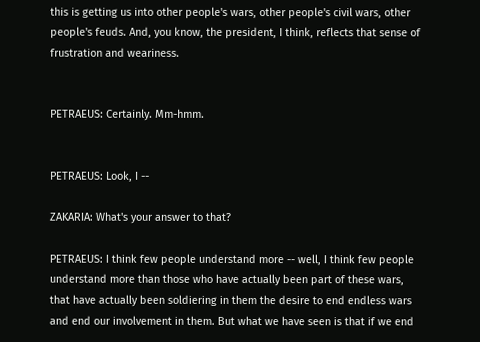this is getting us into other people's wars, other people's civil wars, other people's feuds. And, you know, the president, I think, reflects that sense of frustration and weariness.


PETRAEUS: Certainly. Mm-hmm.


PETRAEUS: Look, I --

ZAKARIA: What's your answer to that?

PETRAEUS: I think few people understand more -- well, I think few people understand more than those who have actually been part of these wars, that have actually been soldiering in them the desire to end endless wars and end our involvement in them. But what we have seen is that if we end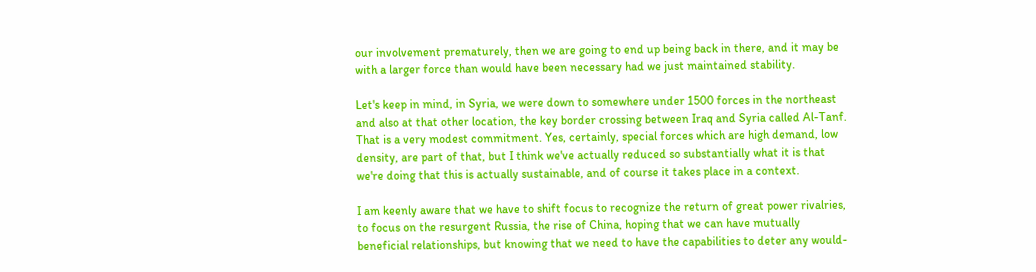our involvement prematurely, then we are going to end up being back in there, and it may be with a larger force than would have been necessary had we just maintained stability.

Let's keep in mind, in Syria, we were down to somewhere under 1500 forces in the northeast and also at that other location, the key border crossing between Iraq and Syria called Al-Tanf. That is a very modest commitment. Yes, certainly, special forces which are high demand, low density, are part of that, but I think we've actually reduced so substantially what it is that we're doing that this is actually sustainable, and of course it takes place in a context.

I am keenly aware that we have to shift focus to recognize the return of great power rivalries, to focus on the resurgent Russia, the rise of China, hoping that we can have mutually beneficial relationships, but knowing that we need to have the capabilities to deter any would-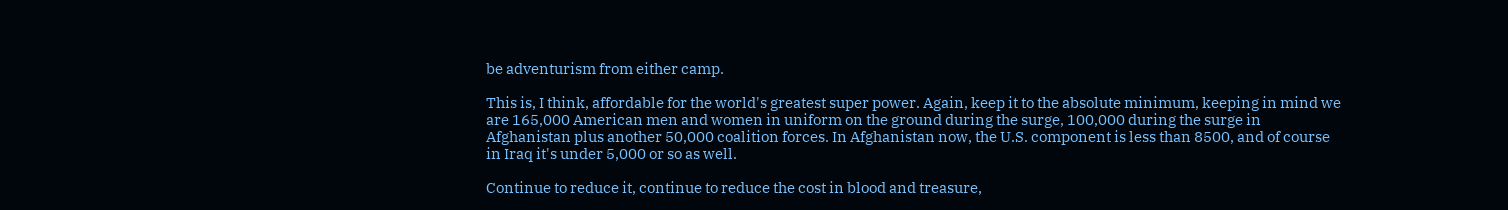be adventurism from either camp.

This is, I think, affordable for the world's greatest super power. Again, keep it to the absolute minimum, keeping in mind we are 165,000 American men and women in uniform on the ground during the surge, 100,000 during the surge in Afghanistan plus another 50,000 coalition forces. In Afghanistan now, the U.S. component is less than 8500, and of course in Iraq it's under 5,000 or so as well.

Continue to reduce it, continue to reduce the cost in blood and treasure,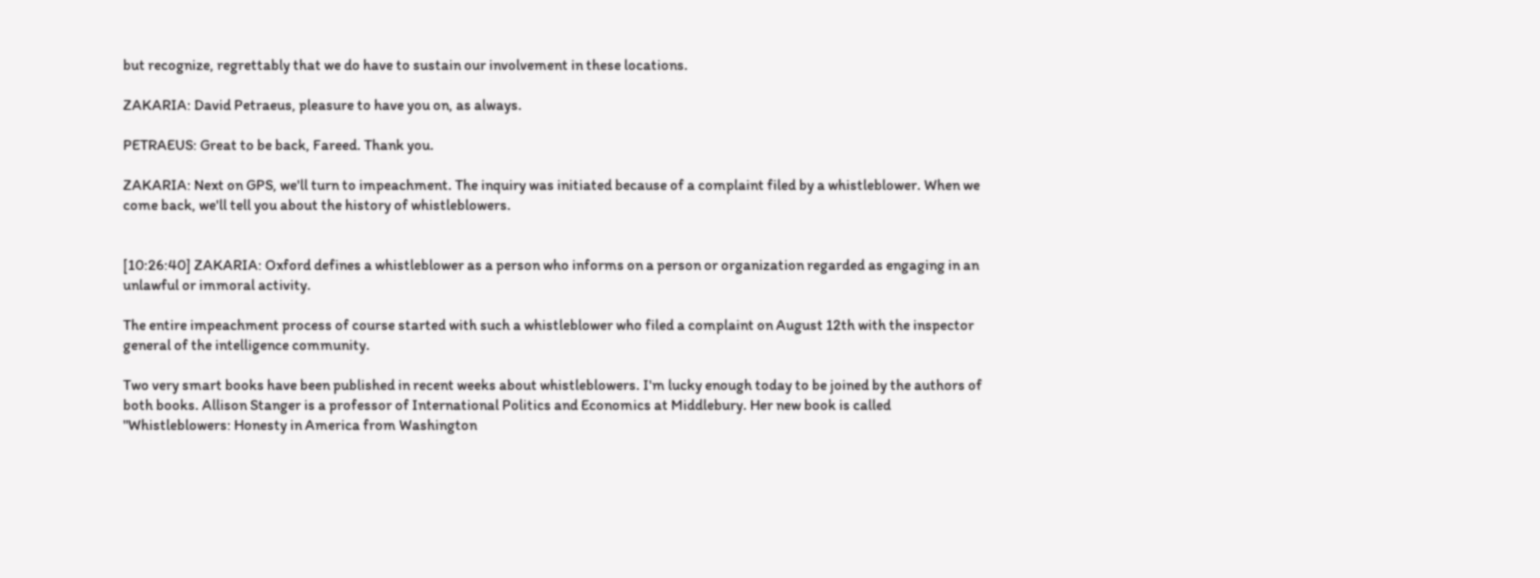but recognize, regrettably that we do have to sustain our involvement in these locations.

ZAKARIA: David Petraeus, pleasure to have you on, as always.

PETRAEUS: Great to be back, Fareed. Thank you.

ZAKARIA: Next on GPS, we'll turn to impeachment. The inquiry was initiated because of a complaint filed by a whistleblower. When we come back, we'll tell you about the history of whistleblowers.


[10:26:40] ZAKARIA: Oxford defines a whistleblower as a person who informs on a person or organization regarded as engaging in an unlawful or immoral activity.

The entire impeachment process of course started with such a whistleblower who filed a complaint on August 12th with the inspector general of the intelligence community.

Two very smart books have been published in recent weeks about whistleblowers. I'm lucky enough today to be joined by the authors of both books. Allison Stanger is a professor of International Politics and Economics at Middlebury. Her new book is called "Whistleblowers: Honesty in America from Washington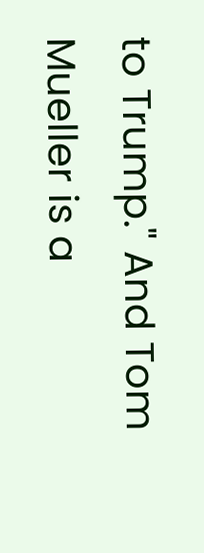to Trump." And Tom Mueller is a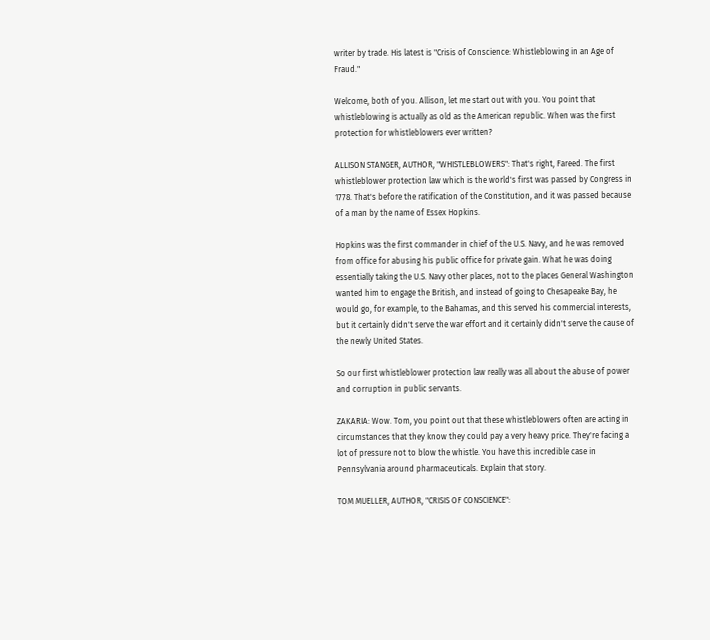writer by trade. His latest is "Crisis of Conscience: Whistleblowing in an Age of Fraud."

Welcome, both of you. Allison, let me start out with you. You point that whistleblowing is actually as old as the American republic. When was the first protection for whistleblowers ever written?

ALLISON STANGER, AUTHOR, "WHISTLEBLOWERS": That's right, Fareed. The first whistleblower protection law which is the world's first was passed by Congress in 1778. That's before the ratification of the Constitution, and it was passed because of a man by the name of Essex Hopkins.

Hopkins was the first commander in chief of the U.S. Navy, and he was removed from office for abusing his public office for private gain. What he was doing essentially taking the U.S. Navy other places, not to the places General Washington wanted him to engage the British, and instead of going to Chesapeake Bay, he would go, for example, to the Bahamas, and this served his commercial interests, but it certainly didn't serve the war effort and it certainly didn't serve the cause of the newly United States.

So our first whistleblower protection law really was all about the abuse of power and corruption in public servants.

ZAKARIA: Wow. Tom, you point out that these whistleblowers often are acting in circumstances that they know they could pay a very heavy price. They're facing a lot of pressure not to blow the whistle. You have this incredible case in Pennsylvania around pharmaceuticals. Explain that story.

TOM MUELLER, AUTHOR, "CRISIS OF CONSCIENCE":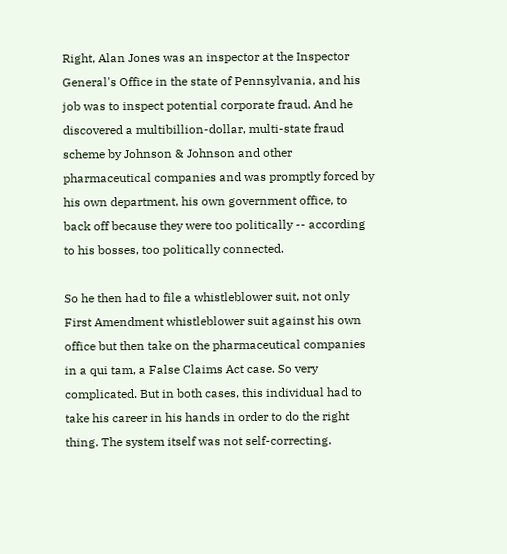Right, Alan Jones was an inspector at the Inspector General's Office in the state of Pennsylvania, and his job was to inspect potential corporate fraud. And he discovered a multibillion-dollar, multi-state fraud scheme by Johnson & Johnson and other pharmaceutical companies and was promptly forced by his own department, his own government office, to back off because they were too politically -- according to his bosses, too politically connected.

So he then had to file a whistleblower suit, not only First Amendment whistleblower suit against his own office but then take on the pharmaceutical companies in a qui tam, a False Claims Act case. So very complicated. But in both cases, this individual had to take his career in his hands in order to do the right thing. The system itself was not self-correcting.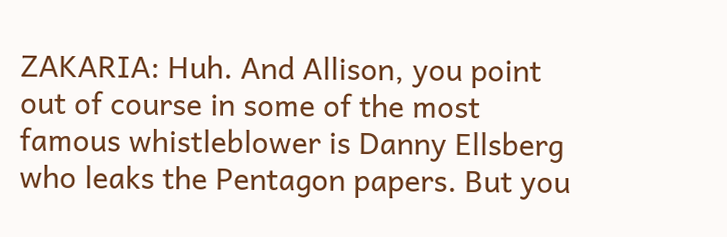ZAKARIA: Huh. And Allison, you point out of course in some of the most famous whistleblower is Danny Ellsberg who leaks the Pentagon papers. But you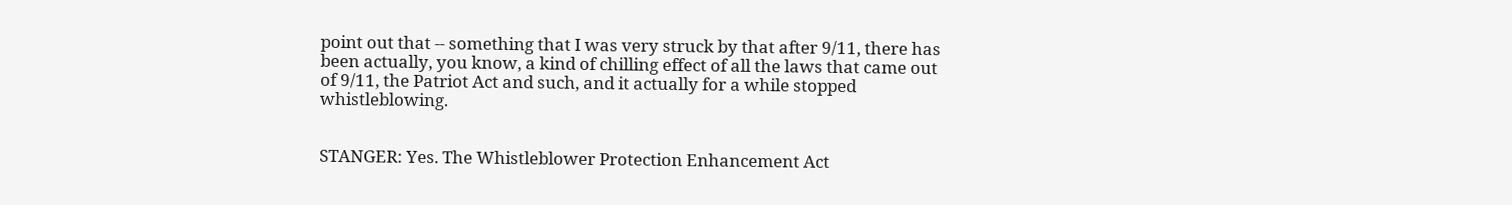point out that -- something that I was very struck by that after 9/11, there has been actually, you know, a kind of chilling effect of all the laws that came out of 9/11, the Patriot Act and such, and it actually for a while stopped whistleblowing.


STANGER: Yes. The Whistleblower Protection Enhancement Act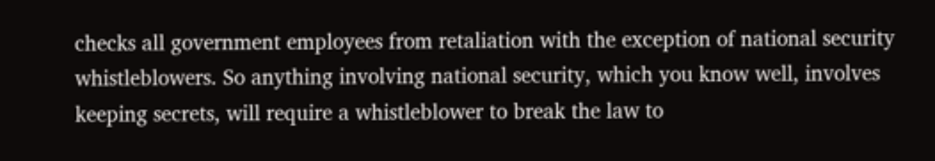checks all government employees from retaliation with the exception of national security whistleblowers. So anything involving national security, which you know well, involves keeping secrets, will require a whistleblower to break the law to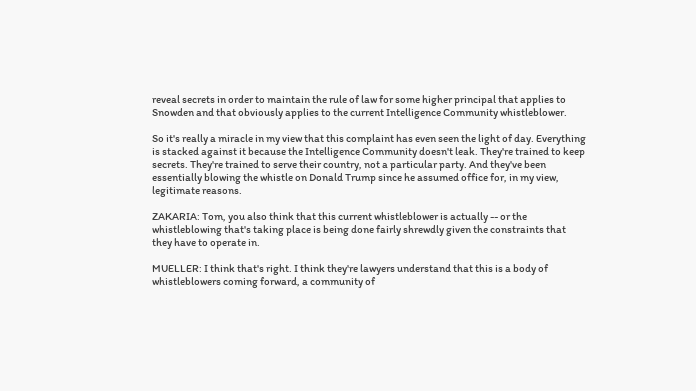reveal secrets in order to maintain the rule of law for some higher principal that applies to Snowden and that obviously applies to the current Intelligence Community whistleblower.

So it's really a miracle in my view that this complaint has even seen the light of day. Everything is stacked against it because the Intelligence Community doesn't leak. They're trained to keep secrets. They're trained to serve their country, not a particular party. And they've been essentially blowing the whistle on Donald Trump since he assumed office for, in my view, legitimate reasons.

ZAKARIA: Tom, you also think that this current whistleblower is actually -- or the whistleblowing that's taking place is being done fairly shrewdly given the constraints that they have to operate in.

MUELLER: I think that's right. I think they're lawyers understand that this is a body of whistleblowers coming forward, a community of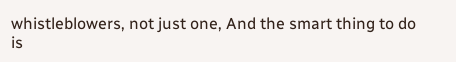whistleblowers, not just one, And the smart thing to do is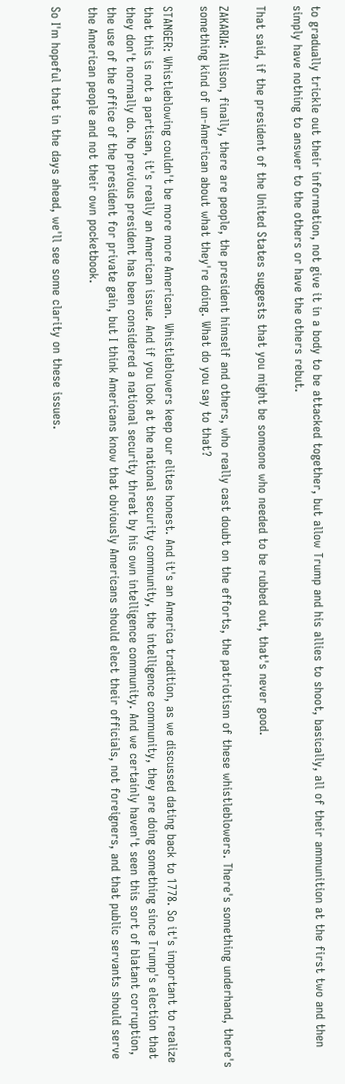to gradually trickle out their information, not give it in a body to be attacked together, but allow Trump and his allies to shoot, basically, all of their ammunition at the first two and then simply have nothing to answer to the others or have the others rebut.

That said, if the president of the United States suggests that you might be someone who needed to be rubbed out, that's never good.

ZAKARIA: Allison, finally, there are people, the president himself and others, who really cast doubt on the efforts, the patriotism of these whistleblowers. There's something underhand, there's something kind of un-American about what they're doing. What do you say to that?

STANGER: Whistleblowing couldn't be more more American. Whistleblowers keep our elites honest. And it's an America tradition, as we discussed dating back to 1778. So it's important to realize that this is not a partisan, it's really an American issue. And if you look at the national security community, the intelligence community, they are doing something since Trump's election that they don't normally do. No previous president has been considered a national security threat by his own intelligence community. And we certainly haven't seen this sort of blatant corruption, the use of the office of the president for private gain, but I think Americans know that obviously Americans should elect their officials, not foreigners, and that public servants should serve the American people and not their own pocketbook.

So I'm hopeful that in the days ahead, we'll see some clarity on these issues.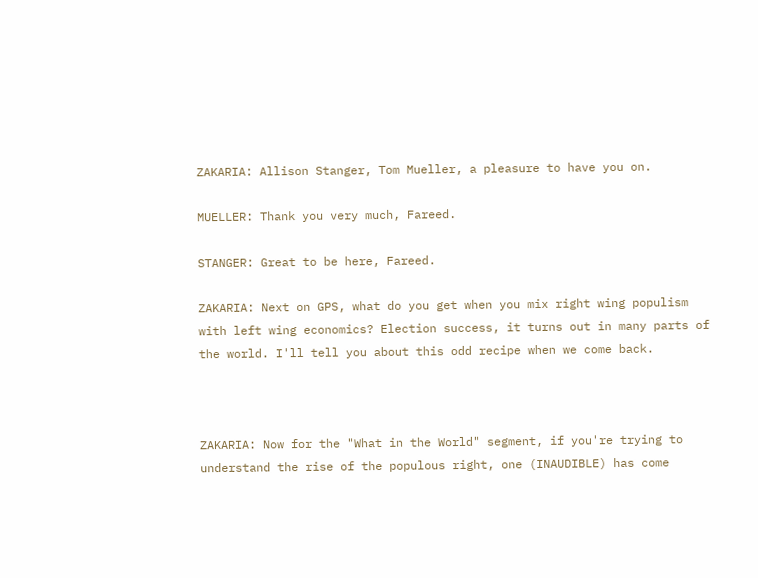ZAKARIA: Allison Stanger, Tom Mueller, a pleasure to have you on.

MUELLER: Thank you very much, Fareed.

STANGER: Great to be here, Fareed.

ZAKARIA: Next on GPS, what do you get when you mix right wing populism with left wing economics? Election success, it turns out in many parts of the world. I'll tell you about this odd recipe when we come back.



ZAKARIA: Now for the "What in the World" segment, if you're trying to understand the rise of the populous right, one (INAUDIBLE) has come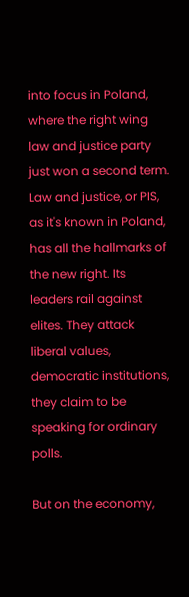into focus in Poland, where the right wing law and justice party just won a second term. Law and justice, or PIS, as it's known in Poland, has all the hallmarks of the new right. Its leaders rail against elites. They attack liberal values, democratic institutions, they claim to be speaking for ordinary polls.

But on the economy,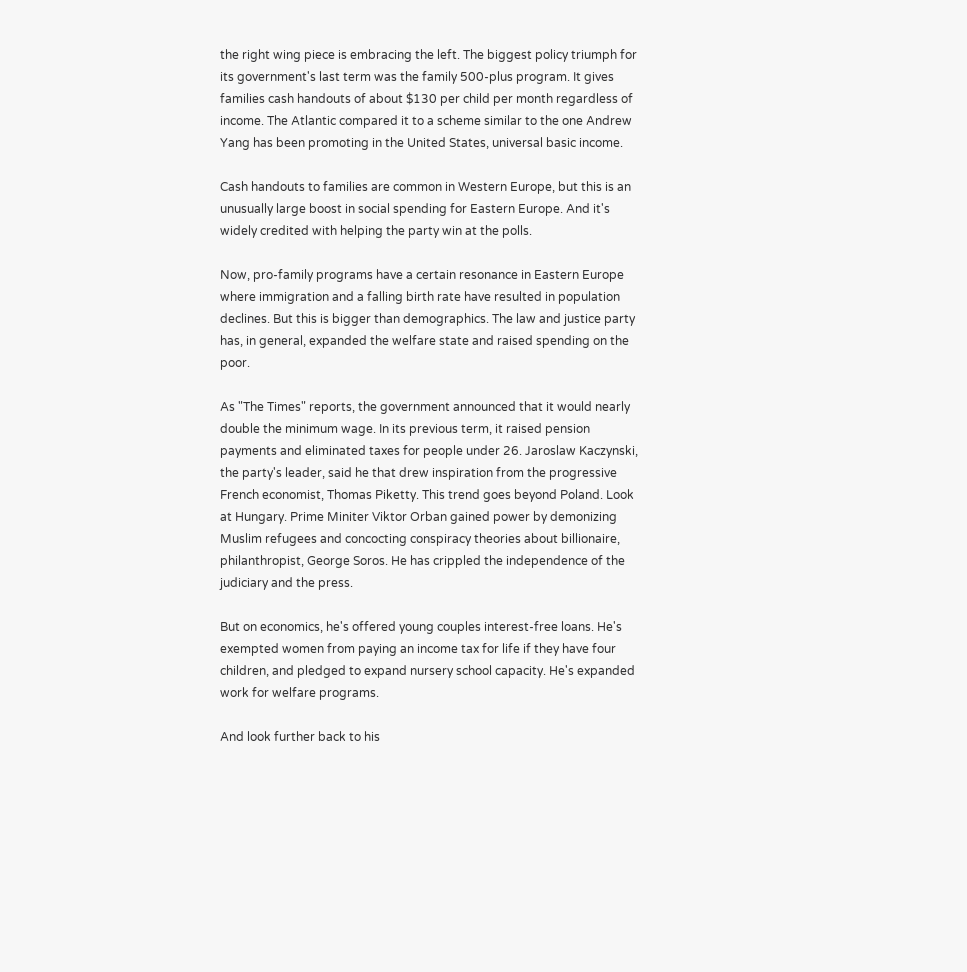the right wing piece is embracing the left. The biggest policy triumph for its government's last term was the family 500-plus program. It gives families cash handouts of about $130 per child per month regardless of income. The Atlantic compared it to a scheme similar to the one Andrew Yang has been promoting in the United States, universal basic income.

Cash handouts to families are common in Western Europe, but this is an unusually large boost in social spending for Eastern Europe. And it's widely credited with helping the party win at the polls.

Now, pro-family programs have a certain resonance in Eastern Europe where immigration and a falling birth rate have resulted in population declines. But this is bigger than demographics. The law and justice party has, in general, expanded the welfare state and raised spending on the poor.

As "The Times" reports, the government announced that it would nearly double the minimum wage. In its previous term, it raised pension payments and eliminated taxes for people under 26. Jaroslaw Kaczynski, the party's leader, said he that drew inspiration from the progressive French economist, Thomas Piketty. This trend goes beyond Poland. Look at Hungary. Prime Miniter Viktor Orban gained power by demonizing Muslim refugees and concocting conspiracy theories about billionaire, philanthropist, George Soros. He has crippled the independence of the judiciary and the press.

But on economics, he's offered young couples interest-free loans. He's exempted women from paying an income tax for life if they have four children, and pledged to expand nursery school capacity. He's expanded work for welfare programs.

And look further back to his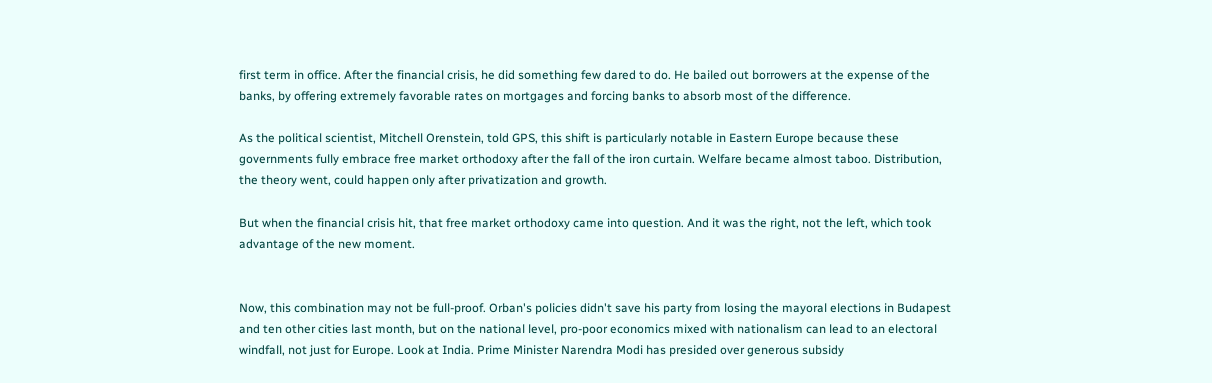first term in office. After the financial crisis, he did something few dared to do. He bailed out borrowers at the expense of the banks, by offering extremely favorable rates on mortgages and forcing banks to absorb most of the difference.

As the political scientist, Mitchell Orenstein, told GPS, this shift is particularly notable in Eastern Europe because these governments fully embrace free market orthodoxy after the fall of the iron curtain. Welfare became almost taboo. Distribution, the theory went, could happen only after privatization and growth.

But when the financial crisis hit, that free market orthodoxy came into question. And it was the right, not the left, which took advantage of the new moment.


Now, this combination may not be full-proof. Orban's policies didn't save his party from losing the mayoral elections in Budapest and ten other cities last month, but on the national level, pro-poor economics mixed with nationalism can lead to an electoral windfall, not just for Europe. Look at India. Prime Minister Narendra Modi has presided over generous subsidy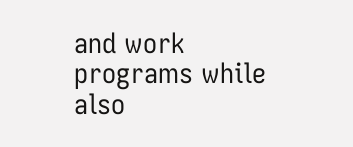and work programs while also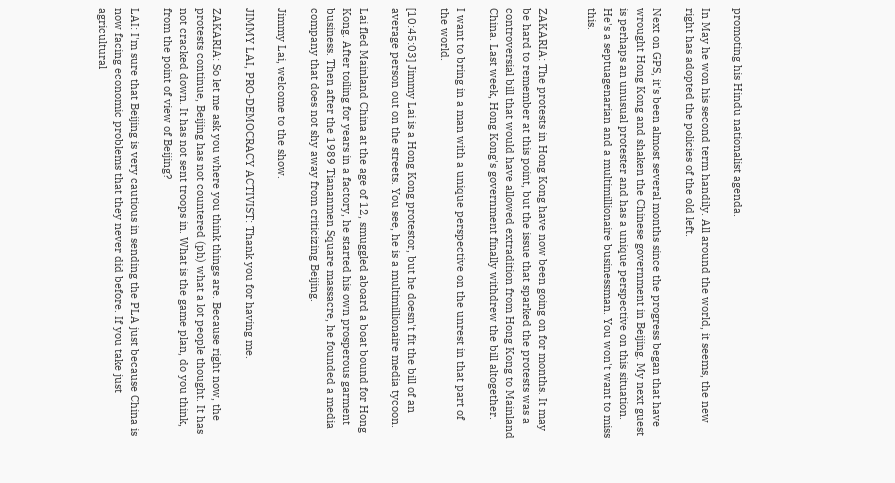promoting his Hindu nationalist agenda.

In May he won his second term handily. All around the world, it seems, the new right has adopted the policies of the old left.

Next on GPS, it's been almost several months since the progress began that have wrought Hong Kong and shaken the Chinese government in Beijing. My next guest is perhaps an unusual protester and has a unique perspective on this situation. He's a septuagenarian and a multimillionaire businessman. You won't want to miss this.


ZAKARIA: The protests in Hong Kong have now been going on for months. It may be hard to remember at this point, but the issue that sparked the protests was a controversial bill that would have allowed extradition from Hong Kong to Mainland China. Last week, Hong Kong's government finally withdrew the bill altogether.

I want to bring in a man with a unique perspective on the unrest in that part of the world.

[10:45:03] Jimmy Lai is a Hong Kong protestor, but he doesn't fit the bill of an average person out on the streets. You see, he is a multimillionaire media tycoon.

Lai fled Mainland China at the age of 12, smuggled aboard a boat bound for Hong Kong. After toiling for years in a factory, he started his own prosperous garment business. Then after the 1989 Tiananmen Square massacre, he founded a media company that does not shy away from criticizing Beijing.

Jimmy Lai, welcome to the show.

JIMMY LAI, PRO-DEMOCRACY ACTIVIST: Thank you for having me.

ZAKARIA: So let me ask you where you think things are. Because right now, the protests continue, Beijing has not countered (ph) what a lot people thought. It has not cracked down. It has not sent troops in. What is the game plan, do you think, from the point of view of Beijing?

LAI: I'm sure that Beijing is very cautious in sending the PLA just because China is now facing economic problems that they never did before. If you take just agricultural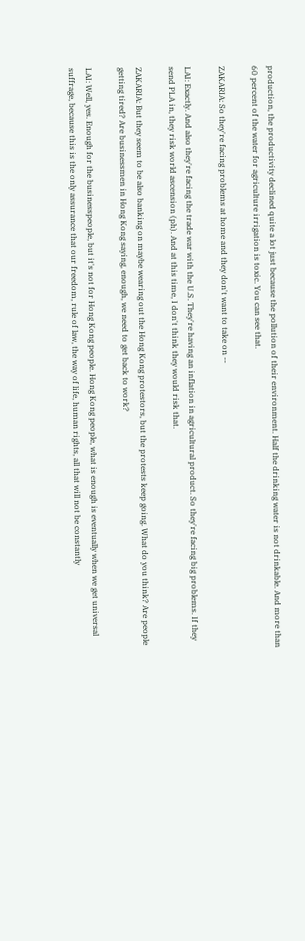production, the productivity declined quite a lot just because the pollution of their environment. Half the drinking water is not drinkable. And more than 60 percent of the water for agriculture irrigation is toxic. You can see that.

ZAKARIA: So they're facing problems at home and they don't want to take on --

LAI: Exactly. And also they're facing the trade war with the U.S. They're having an inflation in agricultural product. So they're facing big problems. If they send PLA in, they risk world ascension (ph). And at this time, I don't think they would risk that.

ZAKARIA: But they seem to be also banking on maybe wearing out the Hong Kong protestors, but the protests keep going. What do you think? Are people getting tired? Are businessmen in Hong Kong saying, enough, we need to get back to work?

LAI: Well, yes. Enough for the businesspeople, but it's not for Hong Kong people. Hong Kong people, what is enough is eventually when we get universal suffrage, because this is the only assurance that our freedom, rule of law, the way of life, human rights, all that will not be constantly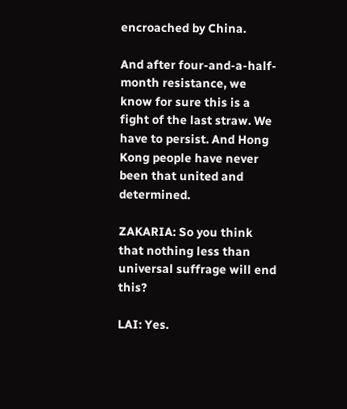encroached by China.

And after four-and-a-half-month resistance, we know for sure this is a fight of the last straw. We have to persist. And Hong Kong people have never been that united and determined.

ZAKARIA: So you think that nothing less than universal suffrage will end this?

LAI: Yes.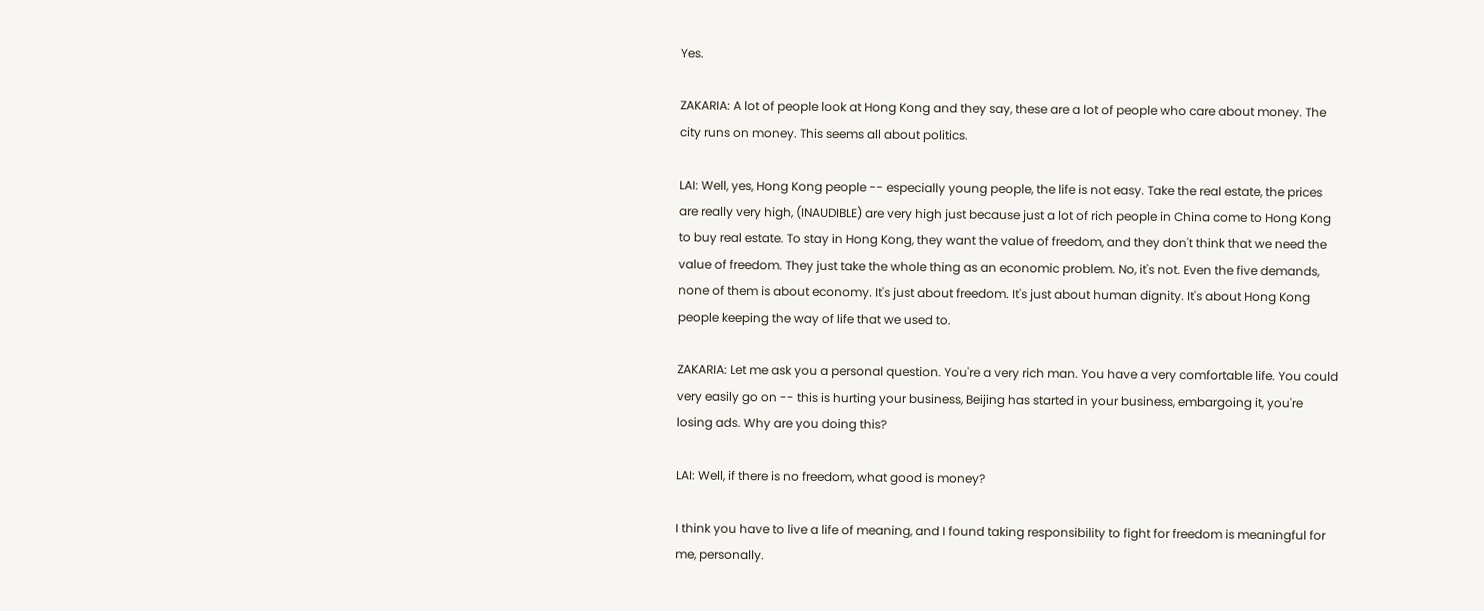Yes.

ZAKARIA: A lot of people look at Hong Kong and they say, these are a lot of people who care about money. The city runs on money. This seems all about politics.

LAI: Well, yes, Hong Kong people -- especially young people, the life is not easy. Take the real estate, the prices are really very high, (INAUDIBLE) are very high just because just a lot of rich people in China come to Hong Kong to buy real estate. To stay in Hong Kong, they want the value of freedom, and they don't think that we need the value of freedom. They just take the whole thing as an economic problem. No, it's not. Even the five demands, none of them is about economy. It's just about freedom. It's just about human dignity. It's about Hong Kong people keeping the way of life that we used to.

ZAKARIA: Let me ask you a personal question. You're a very rich man. You have a very comfortable life. You could very easily go on -- this is hurting your business, Beijing has started in your business, embargoing it, you're losing ads. Why are you doing this?

LAI: Well, if there is no freedom, what good is money?

I think you have to live a life of meaning, and I found taking responsibility to fight for freedom is meaningful for me, personally.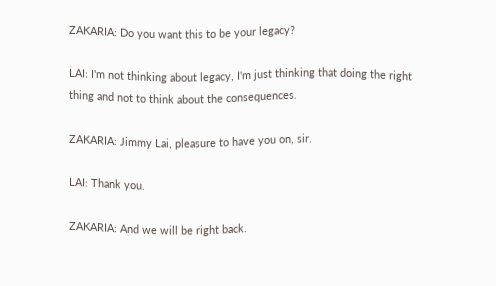ZAKARIA: Do you want this to be your legacy?

LAI: I'm not thinking about legacy, I'm just thinking that doing the right thing and not to think about the consequences.

ZAKARIA: Jimmy Lai, pleasure to have you on, sir.

LAI: Thank you.

ZAKARIA: And we will be right back.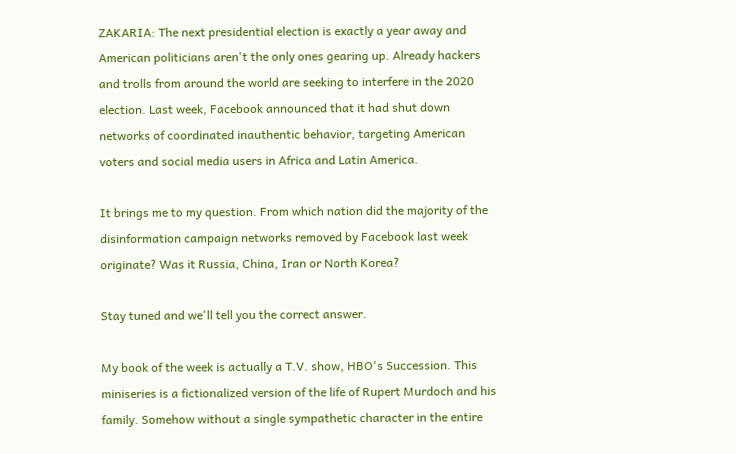ZAKARIA: The next presidential election is exactly a year away and American politicians aren't the only ones gearing up. Already hackers and trolls from around the world are seeking to interfere in the 2020 election. Last week, Facebook announced that it had shut down networks of coordinated inauthentic behavior, targeting American voters and social media users in Africa and Latin America.

It brings me to my question. From which nation did the majority of the disinformation campaign networks removed by Facebook last week originate? Was it Russia, China, Iran or North Korea?

Stay tuned and we'll tell you the correct answer.

My book of the week is actually a T.V. show, HBO's Succession. This miniseries is a fictionalized version of the life of Rupert Murdoch and his family. Somehow without a single sympathetic character in the entire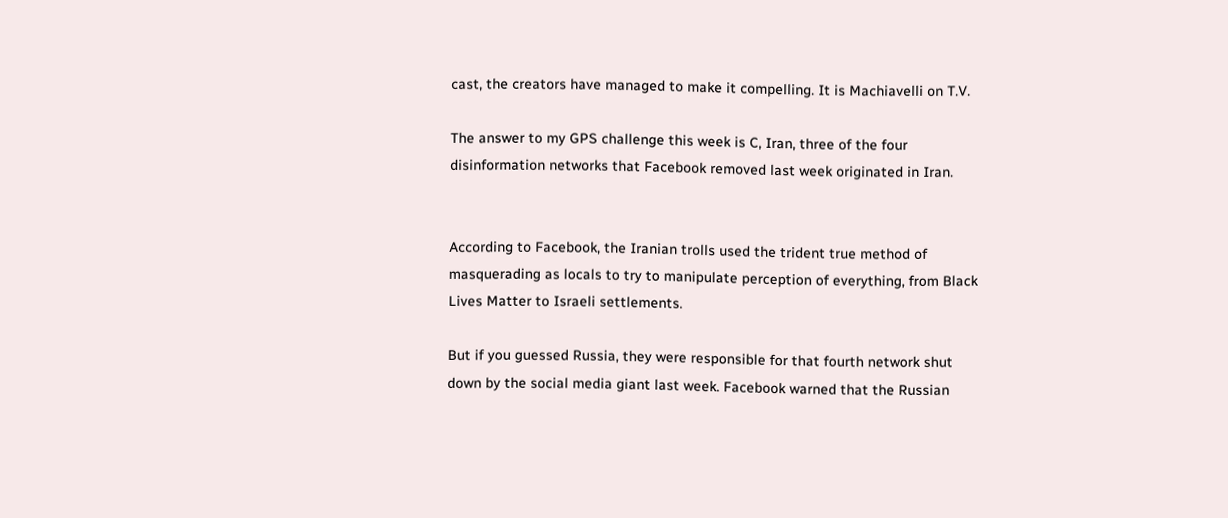cast, the creators have managed to make it compelling. It is Machiavelli on T.V.

The answer to my GPS challenge this week is C, Iran, three of the four disinformation networks that Facebook removed last week originated in Iran.


According to Facebook, the Iranian trolls used the trident true method of masquerading as locals to try to manipulate perception of everything, from Black Lives Matter to Israeli settlements.

But if you guessed Russia, they were responsible for that fourth network shut down by the social media giant last week. Facebook warned that the Russian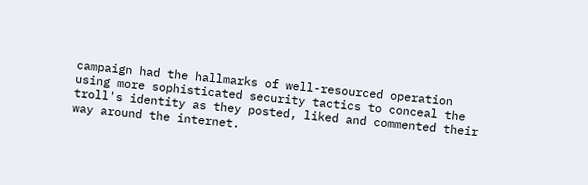campaign had the hallmarks of well-resourced operation using more sophisticated security tactics to conceal the troll's identity as they posted, liked and commented their way around the internet.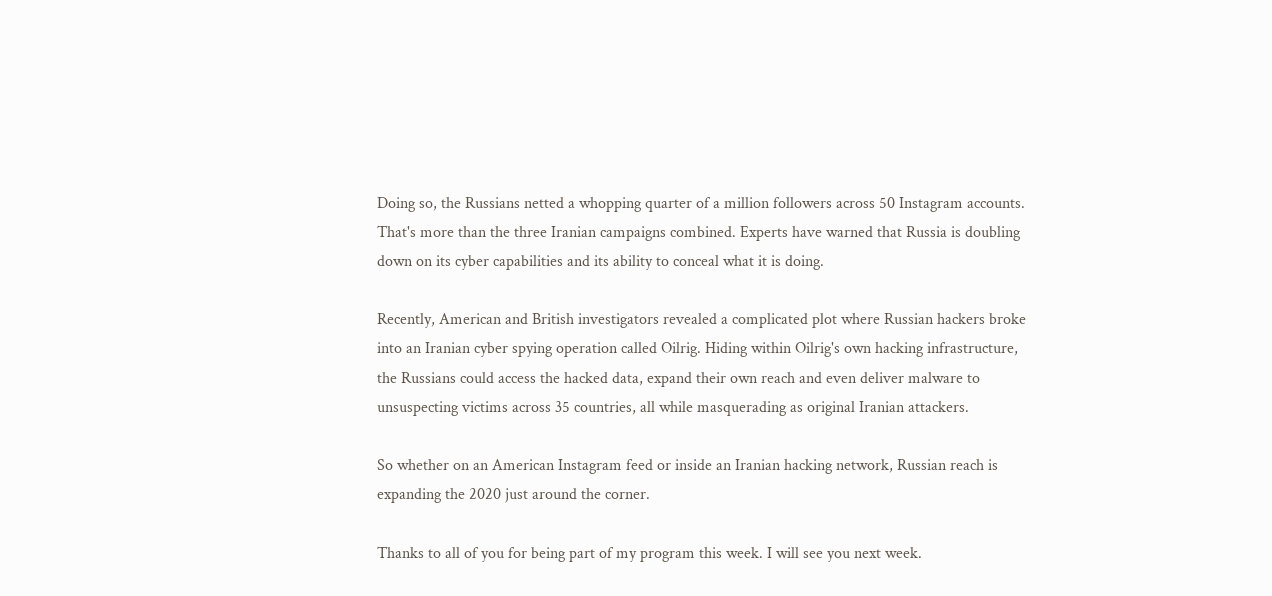Doing so, the Russians netted a whopping quarter of a million followers across 50 Instagram accounts. That's more than the three Iranian campaigns combined. Experts have warned that Russia is doubling down on its cyber capabilities and its ability to conceal what it is doing.

Recently, American and British investigators revealed a complicated plot where Russian hackers broke into an Iranian cyber spying operation called Oilrig. Hiding within Oilrig's own hacking infrastructure, the Russians could access the hacked data, expand their own reach and even deliver malware to unsuspecting victims across 35 countries, all while masquerading as original Iranian attackers.

So whether on an American Instagram feed or inside an Iranian hacking network, Russian reach is expanding the 2020 just around the corner.

Thanks to all of you for being part of my program this week. I will see you next week.